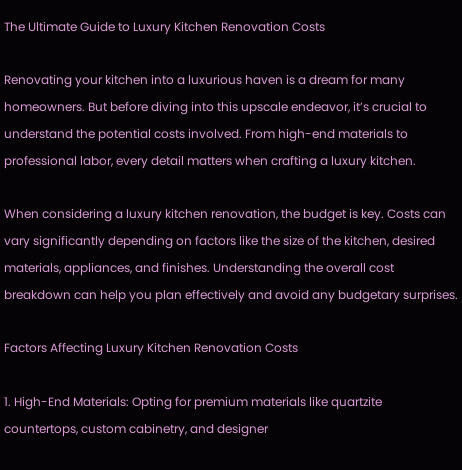The Ultimate Guide to Luxury Kitchen Renovation Costs

Renovating your kitchen into a luxurious haven is a dream for many homeowners. But before diving into this upscale endeavor, it’s crucial to understand the potential costs involved. From high-end materials to professional labor, every detail matters when crafting a luxury kitchen.

When considering a luxury kitchen renovation, the budget is key. Costs can vary significantly depending on factors like the size of the kitchen, desired materials, appliances, and finishes. Understanding the overall cost breakdown can help you plan effectively and avoid any budgetary surprises.

Factors Affecting Luxury Kitchen Renovation Costs

1. High-End Materials: Opting for premium materials like quartzite countertops, custom cabinetry, and designer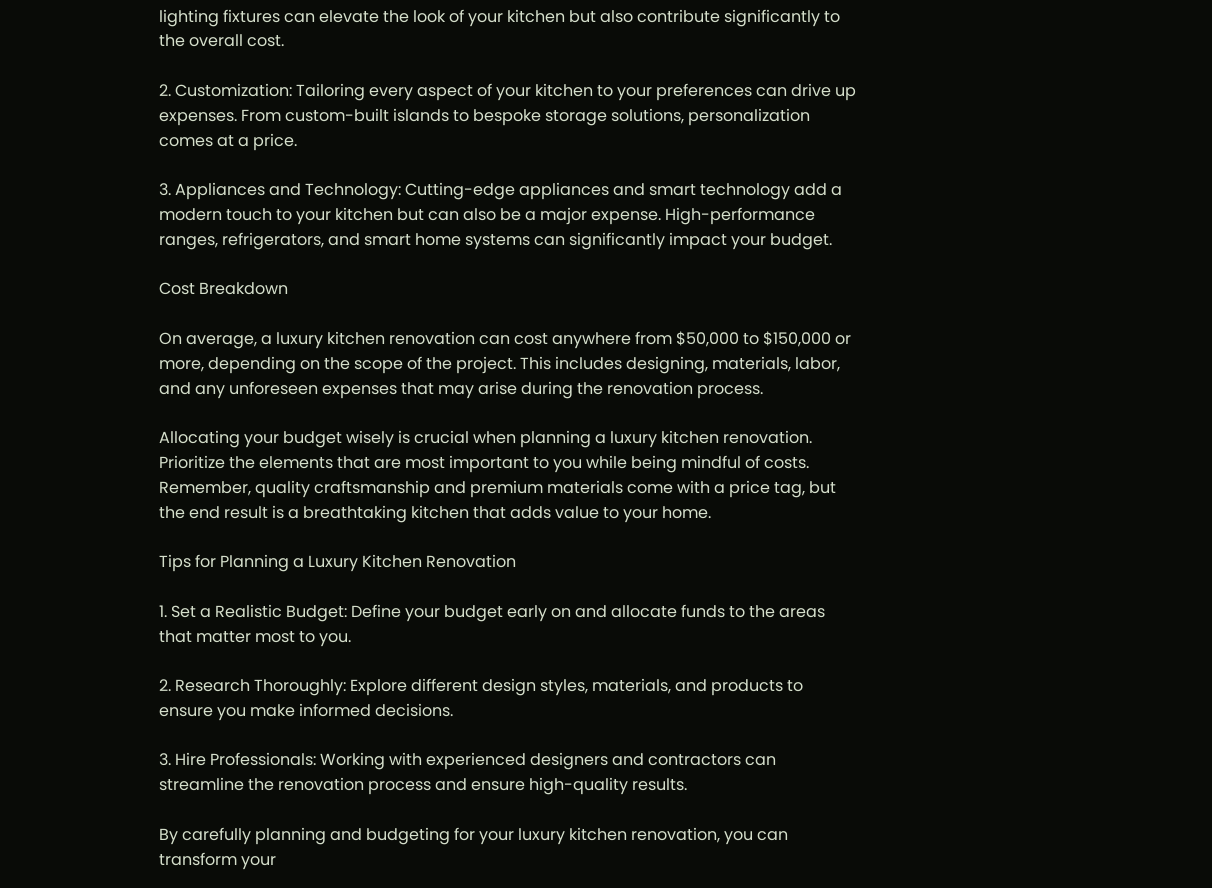lighting fixtures can elevate the look of your kitchen but also contribute significantly to the overall cost.

2. Customization: Tailoring every aspect of your kitchen to your preferences can drive up expenses. From custom-built islands to bespoke storage solutions, personalization comes at a price.

3. Appliances and Technology: Cutting-edge appliances and smart technology add a modern touch to your kitchen but can also be a major expense. High-performance ranges, refrigerators, and smart home systems can significantly impact your budget.

Cost Breakdown

On average, a luxury kitchen renovation can cost anywhere from $50,000 to $150,000 or more, depending on the scope of the project. This includes designing, materials, labor, and any unforeseen expenses that may arise during the renovation process.

Allocating your budget wisely is crucial when planning a luxury kitchen renovation. Prioritize the elements that are most important to you while being mindful of costs. Remember, quality craftsmanship and premium materials come with a price tag, but the end result is a breathtaking kitchen that adds value to your home.

Tips for Planning a Luxury Kitchen Renovation

1. Set a Realistic Budget: Define your budget early on and allocate funds to the areas that matter most to you.

2. Research Thoroughly: Explore different design styles, materials, and products to ensure you make informed decisions.

3. Hire Professionals: Working with experienced designers and contractors can streamline the renovation process and ensure high-quality results.

By carefully planning and budgeting for your luxury kitchen renovation, you can transform your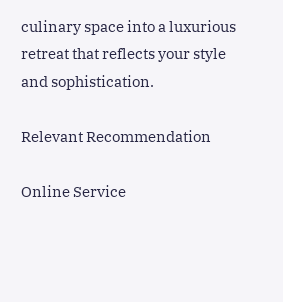culinary space into a luxurious retreat that reflects your style and sophistication.

Relevant Recommendation

Online Service